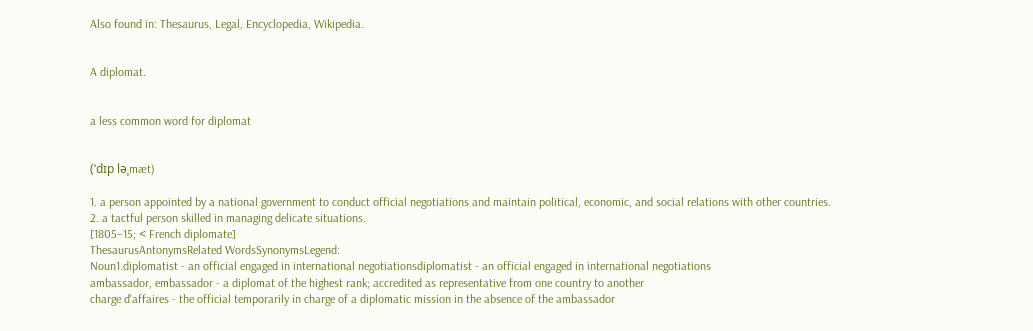Also found in: Thesaurus, Legal, Encyclopedia, Wikipedia.


A diplomat.


a less common word for diplomat


(ˈdɪp ləˌmæt)

1. a person appointed by a national government to conduct official negotiations and maintain political, economic, and social relations with other countries.
2. a tactful person skilled in managing delicate situations.
[1805–15; < French diplomate]
ThesaurusAntonymsRelated WordsSynonymsLegend:
Noun1.diplomatist - an official engaged in international negotiationsdiplomatist - an official engaged in international negotiations
ambassador, embassador - a diplomat of the highest rank; accredited as representative from one country to another
charge d'affaires - the official temporarily in charge of a diplomatic mission in the absence of the ambassador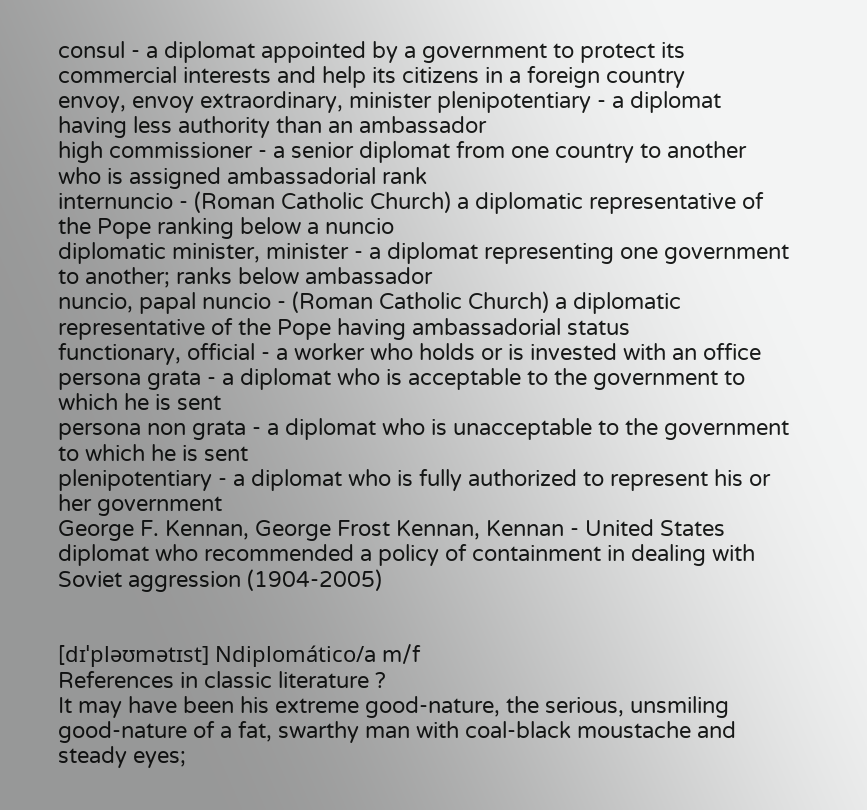consul - a diplomat appointed by a government to protect its commercial interests and help its citizens in a foreign country
envoy, envoy extraordinary, minister plenipotentiary - a diplomat having less authority than an ambassador
high commissioner - a senior diplomat from one country to another who is assigned ambassadorial rank
internuncio - (Roman Catholic Church) a diplomatic representative of the Pope ranking below a nuncio
diplomatic minister, minister - a diplomat representing one government to another; ranks below ambassador
nuncio, papal nuncio - (Roman Catholic Church) a diplomatic representative of the Pope having ambassadorial status
functionary, official - a worker who holds or is invested with an office
persona grata - a diplomat who is acceptable to the government to which he is sent
persona non grata - a diplomat who is unacceptable to the government to which he is sent
plenipotentiary - a diplomat who is fully authorized to represent his or her government
George F. Kennan, George Frost Kennan, Kennan - United States diplomat who recommended a policy of containment in dealing with Soviet aggression (1904-2005)


[dɪˈpləʊmətɪst] Ndiplomático/a m/f
References in classic literature ?
It may have been his extreme good-nature, the serious, unsmiling good-nature of a fat, swarthy man with coal-black moustache and steady eyes;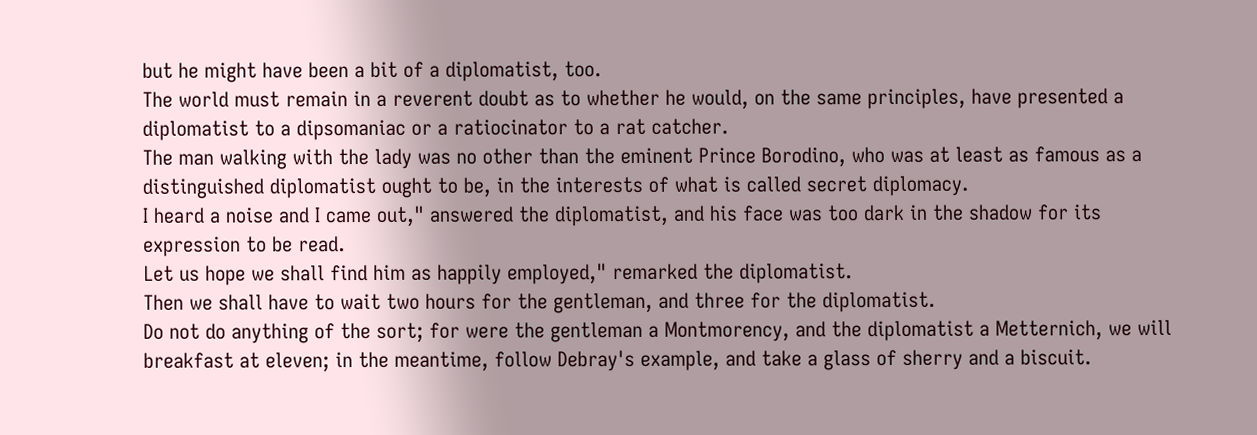but he might have been a bit of a diplomatist, too.
The world must remain in a reverent doubt as to whether he would, on the same principles, have presented a diplomatist to a dipsomaniac or a ratiocinator to a rat catcher.
The man walking with the lady was no other than the eminent Prince Borodino, who was at least as famous as a distinguished diplomatist ought to be, in the interests of what is called secret diplomacy.
I heard a noise and I came out," answered the diplomatist, and his face was too dark in the shadow for its expression to be read.
Let us hope we shall find him as happily employed," remarked the diplomatist.
Then we shall have to wait two hours for the gentleman, and three for the diplomatist.
Do not do anything of the sort; for were the gentleman a Montmorency, and the diplomatist a Metternich, we will breakfast at eleven; in the meantime, follow Debray's example, and take a glass of sherry and a biscuit.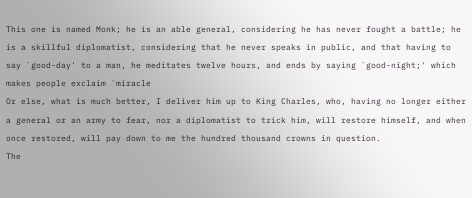This one is named Monk; he is an able general, considering he has never fought a battle; he is a skillful diplomatist, considering that he never speaks in public, and that having to say `good-day' to a man, he meditates twelve hours, and ends by saying `good-night;' which makes people exclaim `miracle
Or else, what is much better, I deliver him up to King Charles, who, having no longer either a general or an army to fear, nor a diplomatist to trick him, will restore himself, and when once restored, will pay down to me the hundred thousand crowns in question.
The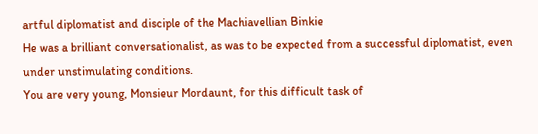artful diplomatist and disciple of the Machiavellian Binkie
He was a brilliant conversationalist, as was to be expected from a successful diplomatist, even under unstimulating conditions.
You are very young, Monsieur Mordaunt, for this difficult task of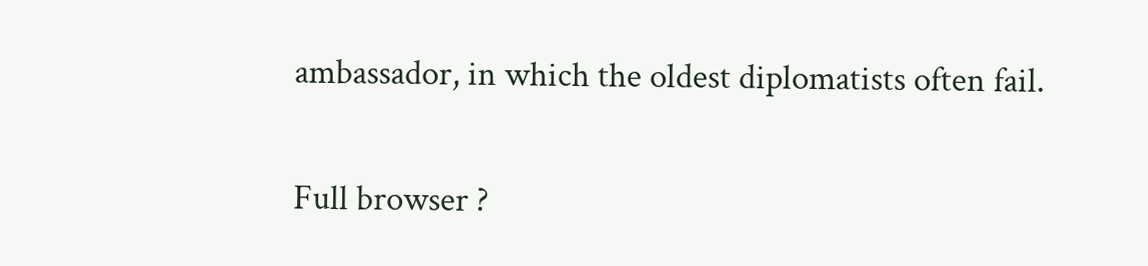ambassador, in which the oldest diplomatists often fail.

Full browser ?